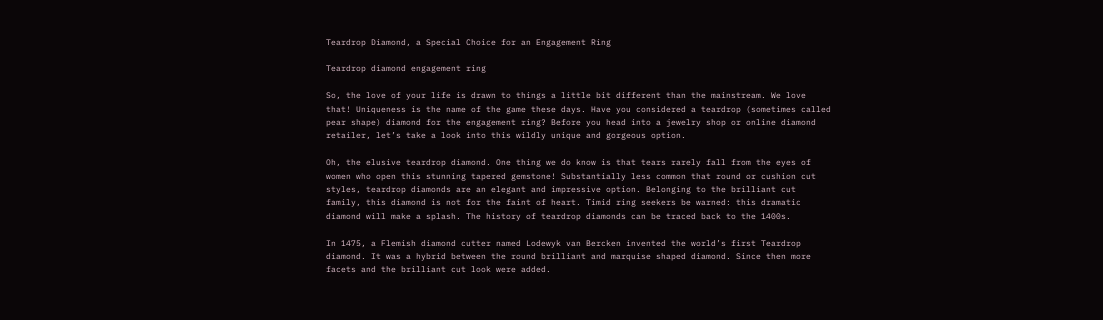Teardrop Diamond, a Special Choice for an Engagement Ring

Teardrop diamond engagement ring

So, the love of your life is drawn to things a little bit different than the mainstream. We love that! Uniqueness is the name of the game these days. Have you considered a teardrop (sometimes called pear shape) diamond for the engagement ring? Before you head into a jewelry shop or online diamond retailer, let’s take a look into this wildly unique and gorgeous option.

Oh, the elusive teardrop diamond. One thing we do know is that tears rarely fall from the eyes of women who open this stunning tapered gemstone! Substantially less common that round or cushion cut styles, teardrop diamonds are an elegant and impressive option. Belonging to the brilliant cut family, this diamond is not for the faint of heart. Timid ring seekers be warned: this dramatic diamond will make a splash. The history of teardrop diamonds can be traced back to the 1400s.

In 1475, a Flemish diamond cutter named Lodewyk van Bercken invented the world’s first Teardrop diamond. It was a hybrid between the round brilliant and marquise shaped diamond. Since then more facets and the brilliant cut look were added.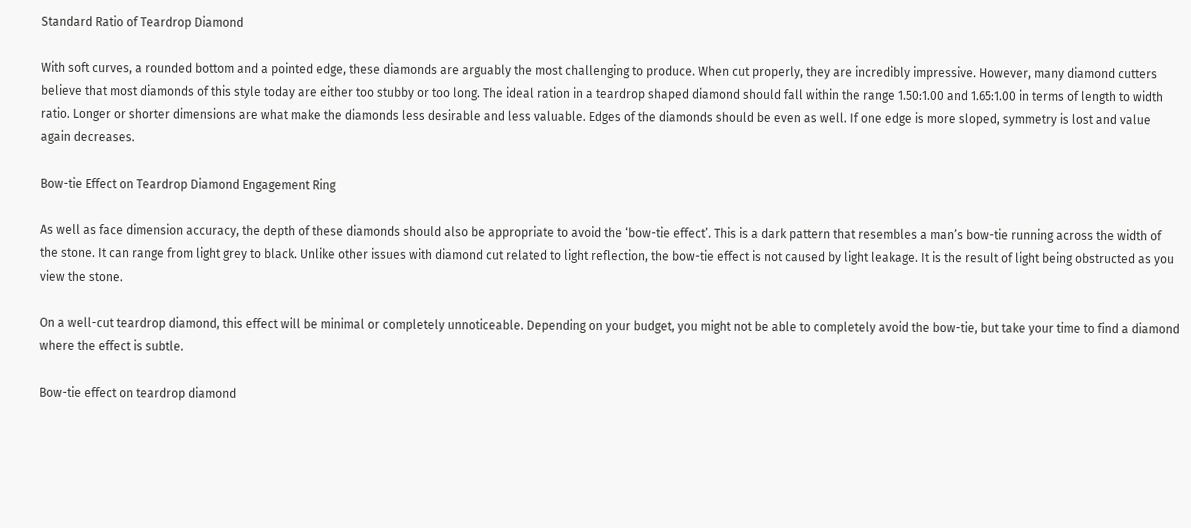Standard Ratio of Teardrop Diamond

With soft curves, a rounded bottom and a pointed edge, these diamonds are arguably the most challenging to produce. When cut properly, they are incredibly impressive. However, many diamond cutters believe that most diamonds of this style today are either too stubby or too long. The ideal ration in a teardrop shaped diamond should fall within the range 1.50:1.00 and 1.65:1.00 in terms of length to width ratio. Longer or shorter dimensions are what make the diamonds less desirable and less valuable. Edges of the diamonds should be even as well. If one edge is more sloped, symmetry is lost and value again decreases.

Bow-tie Effect on Teardrop Diamond Engagement Ring

As well as face dimension accuracy, the depth of these diamonds should also be appropriate to avoid the ‘bow-tie effect’. This is a dark pattern that resembles a man’s bow-tie running across the width of the stone. It can range from light grey to black. Unlike other issues with diamond cut related to light reflection, the bow-tie effect is not caused by light leakage. It is the result of light being obstructed as you view the stone.

On a well-cut teardrop diamond, this effect will be minimal or completely unnoticeable. Depending on your budget, you might not be able to completely avoid the bow-tie, but take your time to find a diamond where the effect is subtle.

Bow-tie effect on teardrop diamond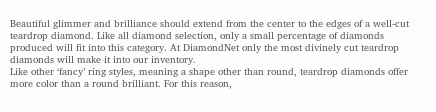Beautiful glimmer and brilliance should extend from the center to the edges of a well-cut teardrop diamond. Like all diamond selection, only a small percentage of diamonds produced will fit into this category. At DiamondNet only the most divinely cut teardrop diamonds will make it into our inventory.
Like other ‘fancy’ ring styles, meaning a shape other than round, teardrop diamonds offer more color than a round brilliant. For this reason,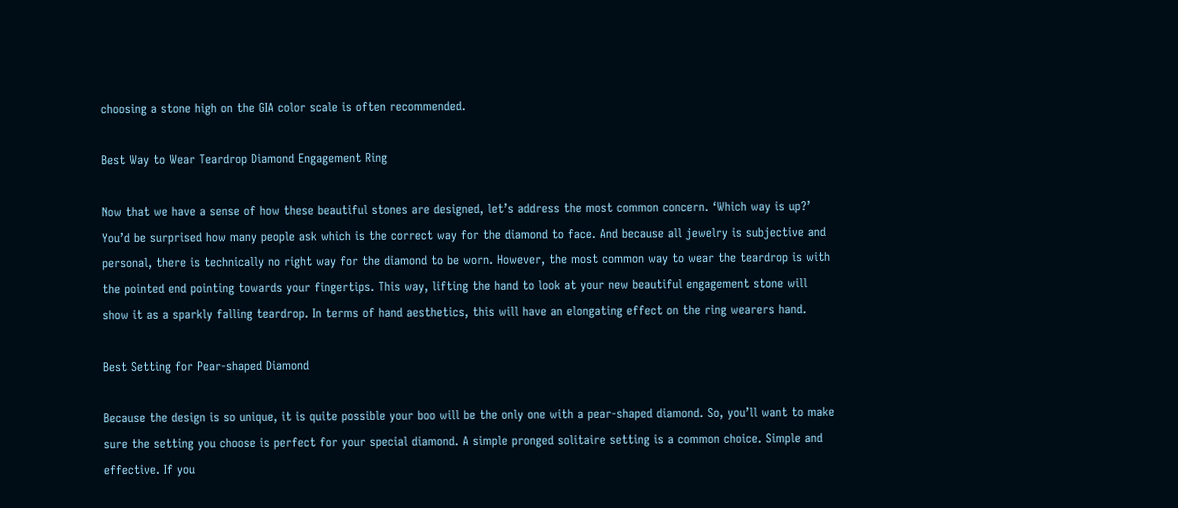choosing a stone high on the GIA color scale is often recommended.

Best Way to Wear Teardrop Diamond Engagement Ring

Now that we have a sense of how these beautiful stones are designed, let’s address the most common concern. ‘Which way is up?’ You’d be surprised how many people ask which is the correct way for the diamond to face. And because all jewelry is subjective and personal, there is technically no right way for the diamond to be worn. However, the most common way to wear the teardrop is with the pointed end pointing towards your fingertips. This way, lifting the hand to look at your new beautiful engagement stone will show it as a sparkly falling teardrop. In terms of hand aesthetics, this will have an elongating effect on the ring wearers hand.

Best Setting for Pear-shaped Diamond

Because the design is so unique, it is quite possible your boo will be the only one with a pear-shaped diamond. So, you’ll want to make sure the setting you choose is perfect for your special diamond. A simple pronged solitaire setting is a common choice. Simple and effective. If you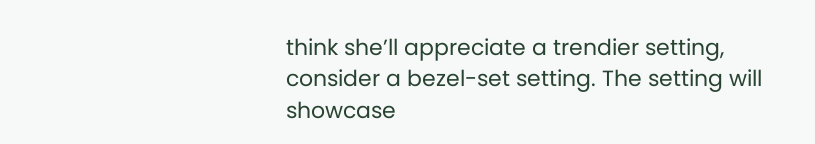think she’ll appreciate a trendier setting, consider a bezel-set setting. The setting will showcase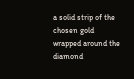a solid strip of the chosen gold wrapped around the diamond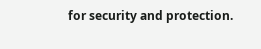for security and protection.